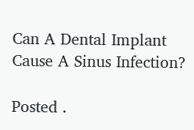Can A Dental Implant Cause A Sinus Infection?

Posted .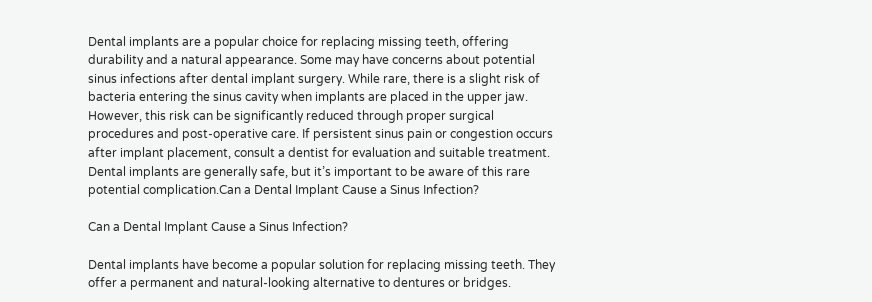Dental implants are a popular choice for replacing missing teeth, offering durability and a natural appearance. Some may have concerns about potential sinus infections after dental implant surgery. While rare, there is a slight risk of bacteria entering the sinus cavity when implants are placed in the upper jaw. However, this risk can be significantly reduced through proper surgical procedures and post-operative care. If persistent sinus pain or congestion occurs after implant placement, consult a dentist for evaluation and suitable treatment. Dental implants are generally safe, but it’s important to be aware of this rare potential complication.Can a Dental Implant Cause a Sinus Infection?

Can a Dental Implant Cause a Sinus Infection?

Dental implants have become a popular solution for replacing missing teeth. They offer a permanent and natural-looking alternative to dentures or bridges.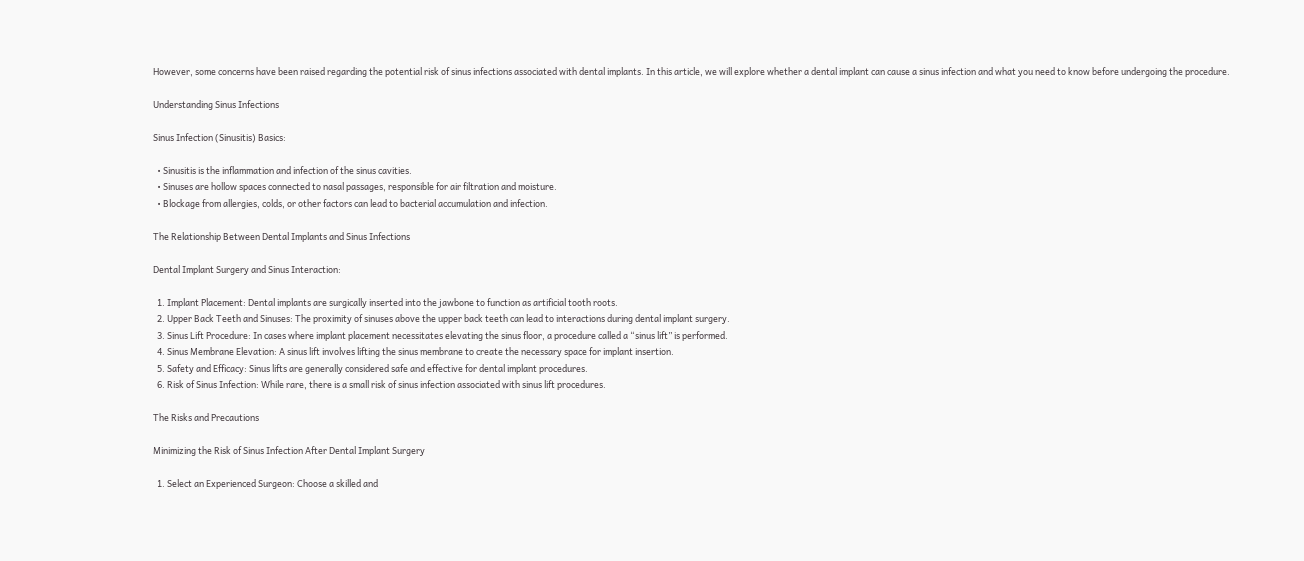However, some concerns have been raised regarding the potential risk of sinus infections associated with dental implants. In this article, we will explore whether a dental implant can cause a sinus infection and what you need to know before undergoing the procedure.

Understanding Sinus Infections

Sinus Infection (Sinusitis) Basics:

  • Sinusitis is the inflammation and infection of the sinus cavities.
  • Sinuses are hollow spaces connected to nasal passages, responsible for air filtration and moisture.
  • Blockage from allergies, colds, or other factors can lead to bacterial accumulation and infection.

The Relationship Between Dental Implants and Sinus Infections

Dental Implant Surgery and Sinus Interaction:

  1. Implant Placement: Dental implants are surgically inserted into the jawbone to function as artificial tooth roots.
  2. Upper Back Teeth and Sinuses: The proximity of sinuses above the upper back teeth can lead to interactions during dental implant surgery.
  3. Sinus Lift Procedure: In cases where implant placement necessitates elevating the sinus floor, a procedure called a “sinus lift” is performed.
  4. Sinus Membrane Elevation: A sinus lift involves lifting the sinus membrane to create the necessary space for implant insertion.
  5. Safety and Efficacy: Sinus lifts are generally considered safe and effective for dental implant procedures.
  6. Risk of Sinus Infection: While rare, there is a small risk of sinus infection associated with sinus lift procedures.

The Risks and Precautions

Minimizing the Risk of Sinus Infection After Dental Implant Surgery

  1. Select an Experienced Surgeon: Choose a skilled and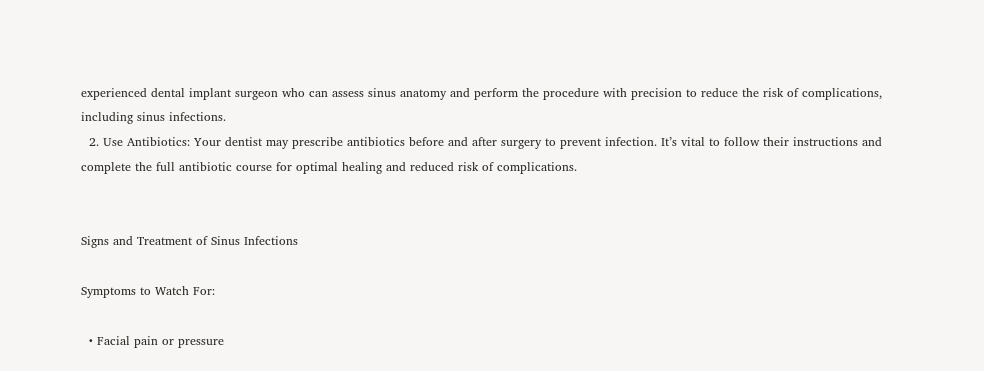experienced dental implant surgeon who can assess sinus anatomy and perform the procedure with precision to reduce the risk of complications, including sinus infections.
  2. Use Antibiotics: Your dentist may prescribe antibiotics before and after surgery to prevent infection. It’s vital to follow their instructions and complete the full antibiotic course for optimal healing and reduced risk of complications.


Signs and Treatment of Sinus Infections

Symptoms to Watch For:

  • Facial pain or pressure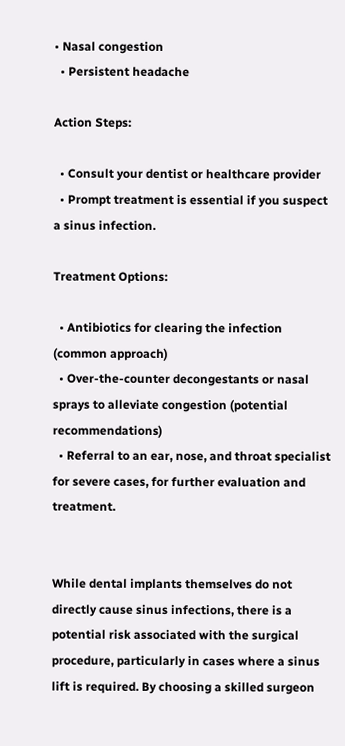• Nasal congestion
  • Persistent headache

Action Steps:

  • Consult your dentist or healthcare provider
  • Prompt treatment is essential if you suspect a sinus infection.

Treatment Options:

  • Antibiotics for clearing the infection (common approach)
  • Over-the-counter decongestants or nasal sprays to alleviate congestion (potential recommendations)
  • Referral to an ear, nose, and throat specialist for severe cases, for further evaluation and treatment.


While dental implants themselves do not directly cause sinus infections, there is a potential risk associated with the surgical procedure, particularly in cases where a sinus lift is required. By choosing a skilled surgeon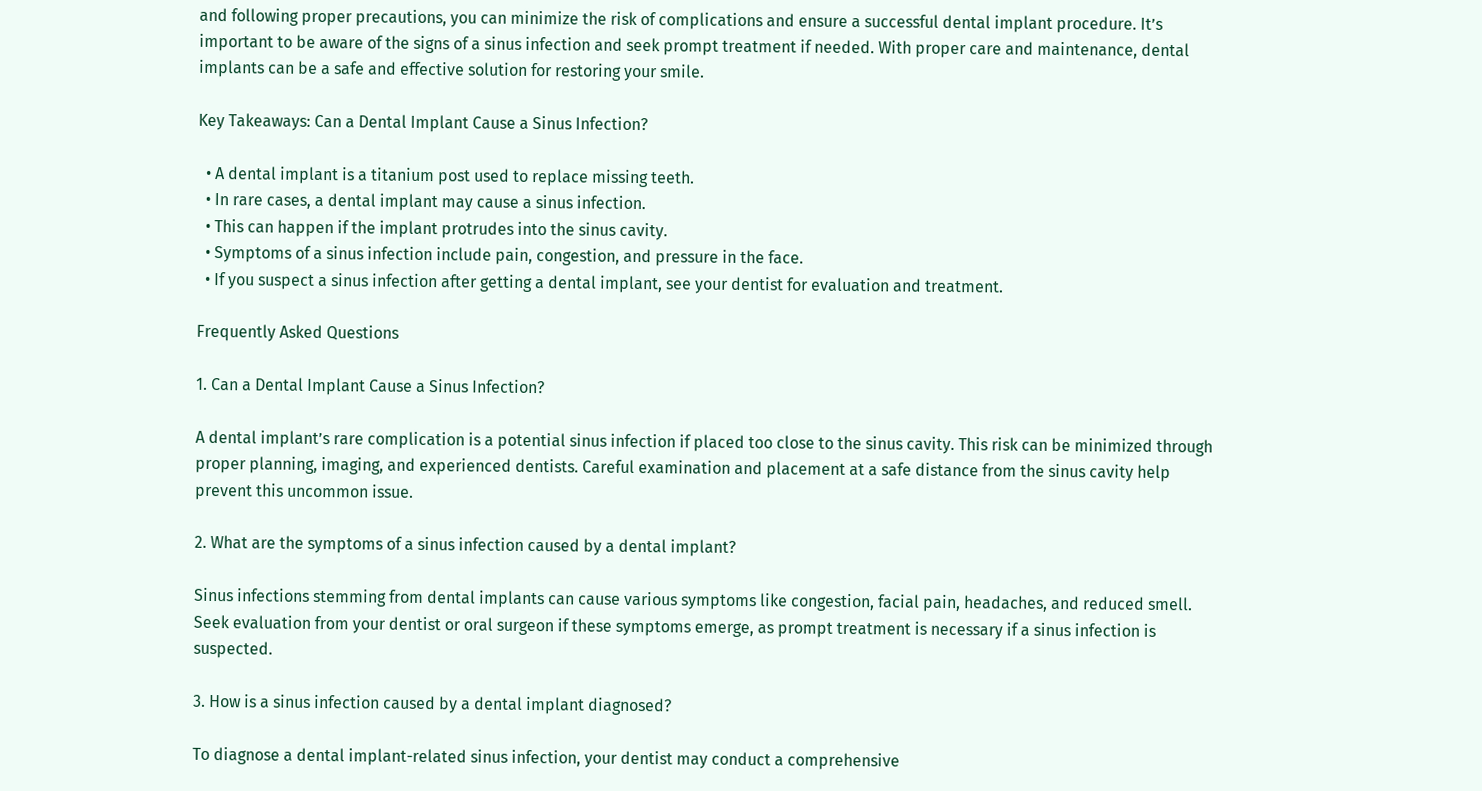and following proper precautions, you can minimize the risk of complications and ensure a successful dental implant procedure. It’s important to be aware of the signs of a sinus infection and seek prompt treatment if needed. With proper care and maintenance, dental implants can be a safe and effective solution for restoring your smile.

Key Takeaways: Can a Dental Implant Cause a Sinus Infection?

  • A dental implant is a titanium post used to replace missing teeth.
  • In rare cases, a dental implant may cause a sinus infection.
  • This can happen if the implant protrudes into the sinus cavity.
  • Symptoms of a sinus infection include pain, congestion, and pressure in the face.
  • If you suspect a sinus infection after getting a dental implant, see your dentist for evaluation and treatment.

Frequently Asked Questions

1. Can a Dental Implant Cause a Sinus Infection?

A dental implant’s rare complication is a potential sinus infection if placed too close to the sinus cavity. This risk can be minimized through proper planning, imaging, and experienced dentists. Careful examination and placement at a safe distance from the sinus cavity help prevent this uncommon issue.

2. What are the symptoms of a sinus infection caused by a dental implant?

Sinus infections stemming from dental implants can cause various symptoms like congestion, facial pain, headaches, and reduced smell. Seek evaluation from your dentist or oral surgeon if these symptoms emerge, as prompt treatment is necessary if a sinus infection is suspected.

3. How is a sinus infection caused by a dental implant diagnosed?

To diagnose a dental implant-related sinus infection, your dentist may conduct a comprehensive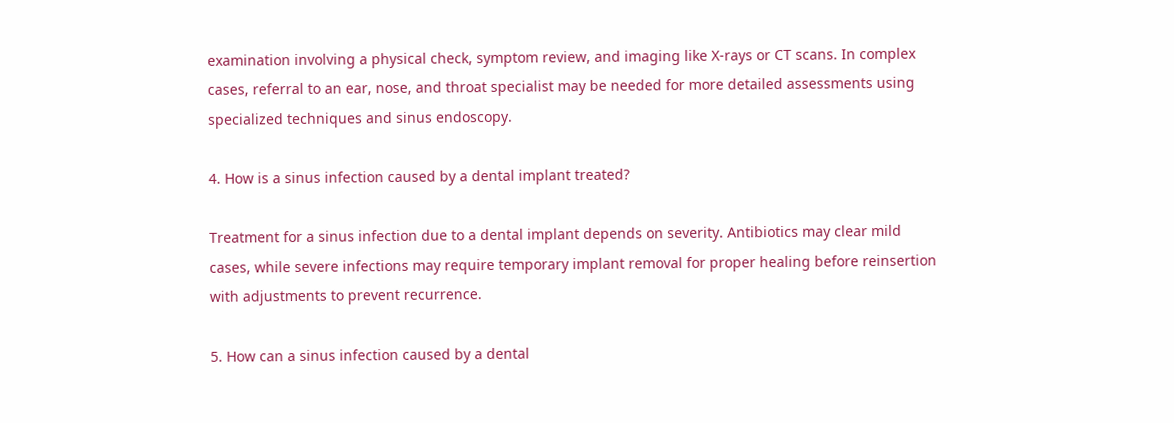examination involving a physical check, symptom review, and imaging like X-rays or CT scans. In complex cases, referral to an ear, nose, and throat specialist may be needed for more detailed assessments using specialized techniques and sinus endoscopy.

4. How is a sinus infection caused by a dental implant treated?

Treatment for a sinus infection due to a dental implant depends on severity. Antibiotics may clear mild cases, while severe infections may require temporary implant removal for proper healing before reinsertion with adjustments to prevent recurrence.

5. How can a sinus infection caused by a dental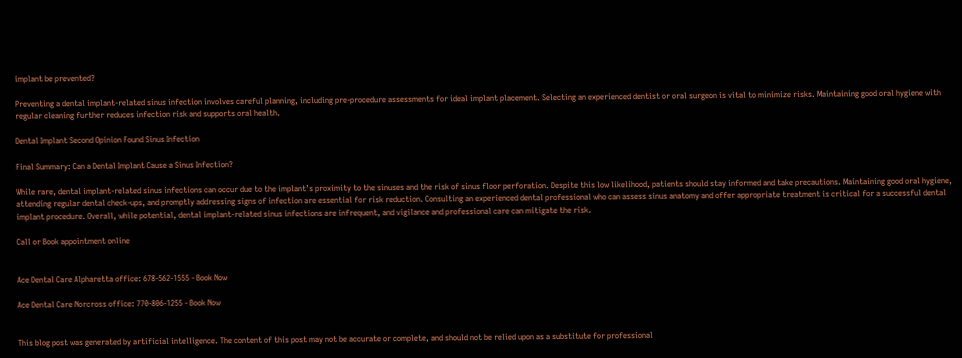implant be prevented?

Preventing a dental implant-related sinus infection involves careful planning, including pre-procedure assessments for ideal implant placement. Selecting an experienced dentist or oral surgeon is vital to minimize risks. Maintaining good oral hygiene with regular cleaning further reduces infection risk and supports oral health.

Dental Implant Second Opinion Found Sinus Infection

Final Summary: Can a Dental Implant Cause a Sinus Infection?

While rare, dental implant-related sinus infections can occur due to the implant’s proximity to the sinuses and the risk of sinus floor perforation. Despite this low likelihood, patients should stay informed and take precautions. Maintaining good oral hygiene, attending regular dental check-ups, and promptly addressing signs of infection are essential for risk reduction. Consulting an experienced dental professional who can assess sinus anatomy and offer appropriate treatment is critical for a successful dental implant procedure. Overall, while potential, dental implant-related sinus infections are infrequent, and vigilance and professional care can mitigate the risk.

Call or Book appointment online


Ace Dental Care Alpharetta office: 678-562-1555 - Book Now

Ace Dental Care Norcross office: 770-806-1255 - Book Now


This blog post was generated by artificial intelligence. The content of this post may not be accurate or complete, and should not be relied upon as a substitute for professional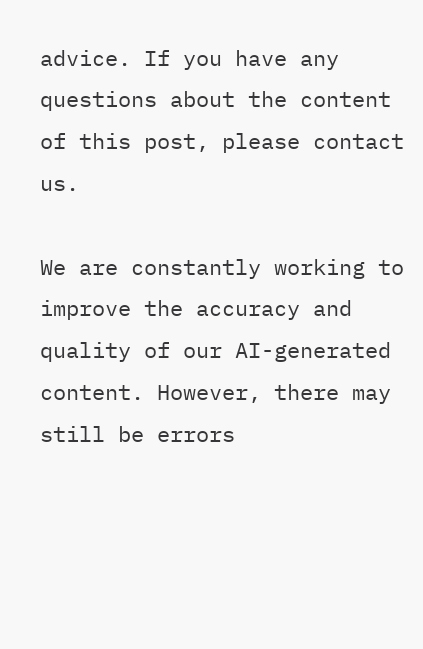advice. If you have any questions about the content of this post, please contact us.

We are constantly working to improve the accuracy and quality of our AI-generated content. However, there may still be errors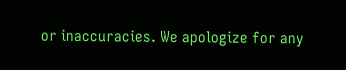or inaccuracies. We apologize for any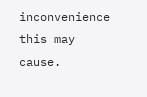inconvenience this may cause.